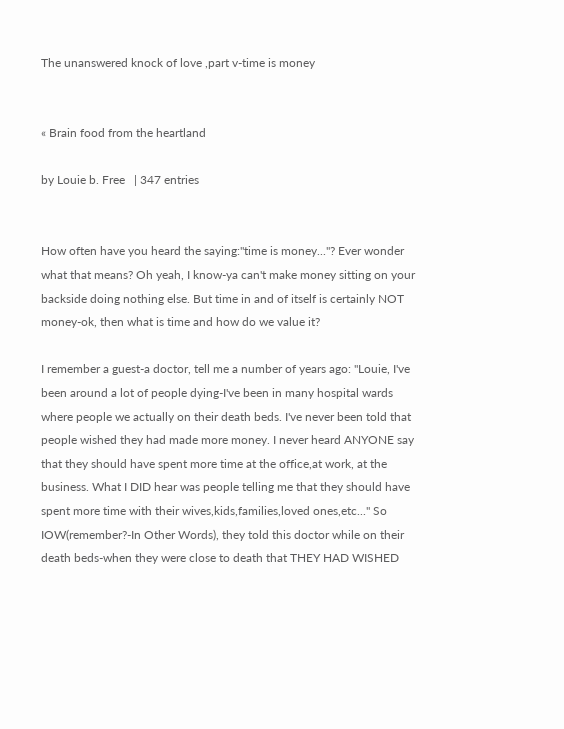The unanswered knock of love ,part v-time is money


« Brain food from the heartland

by Louie b. Free   | 347 entries


How often have you heard the saying:"time is money..."? Ever wonder what that means? Oh yeah, I know-ya can't make money sitting on your backside doing nothing else. But time in and of itself is certainly NOT money-ok, then what is time and how do we value it?

I remember a guest-a doctor, tell me a number of years ago: "Louie, I've been around a lot of people dying-I've been in many hospital wards where people we actually on their death beds. I've never been told that people wished they had made more money. I never heard ANYONE say that they should have spent more time at the office,at work, at the business. What I DID hear was people telling me that they should have spent more time with their wives,kids,families,loved ones,etc..." So IOW(remember?-In Other Words), they told this doctor while on their death beds-when they were close to death that THEY HAD WISHED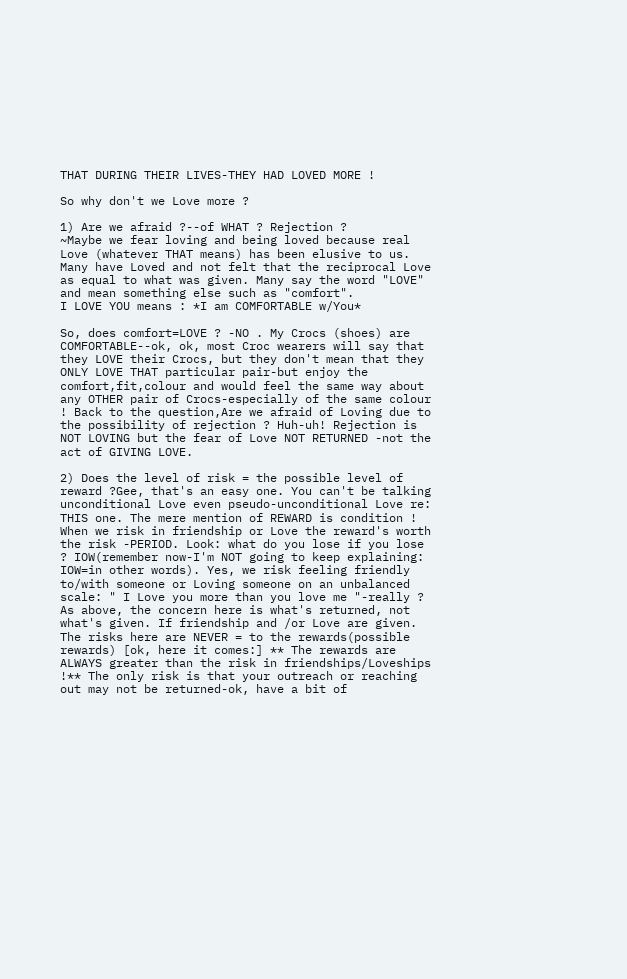THAT DURING THEIR LIVES-THEY HAD LOVED MORE !

So why don't we Love more ?

1) Are we afraid ?--of WHAT ? Rejection ?
~Maybe we fear loving and being loved because real Love (whatever THAT means) has been elusive to us. Many have Loved and not felt that the reciprocal Love as equal to what was given. Many say the word "LOVE" and mean something else such as "comfort".
I LOVE YOU means : *I am COMFORTABLE w/You*

So, does comfort=LOVE ? -NO . My Crocs (shoes) are COMFORTABLE--ok, ok, most Croc wearers will say that they LOVE their Crocs, but they don't mean that they ONLY LOVE THAT particular pair-but enjoy the comfort,fit,colour and would feel the same way about any OTHER pair of Crocs-especially of the same colour ! Back to the question,Are we afraid of Loving due to the possibility of rejection ? Huh-uh! Rejection is NOT LOVING but the fear of Love NOT RETURNED -not the act of GIVING LOVE.

2) Does the level of risk = the possible level of reward ?Gee, that's an easy one. You can't be talking unconditional Love even pseudo-unconditional Love re: THIS one. The mere mention of REWARD is condition ! When we risk in friendship or Love the reward's worth the risk -PERIOD. Look: what do you lose if you lose ? IOW(remember now-I'm NOT going to keep explaining: IOW=in other words). Yes, we risk feeling friendly to/with someone or Loving someone on an unbalanced scale: " I Love you more than you love me "-really ? As above, the concern here is what's returned, not what's given. If friendship and /or Love are given. The risks here are NEVER = to the rewards(possible rewards) [ok, here it comes:] ** The rewards are ALWAYS greater than the risk in friendships/Loveships !** The only risk is that your outreach or reaching out may not be returned-ok, have a bit of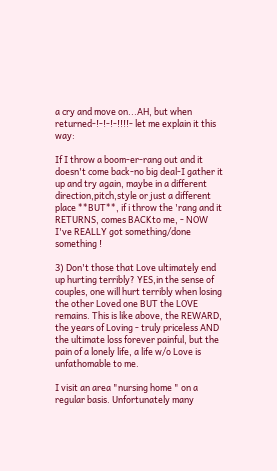a cry and move on...AH, but when returned-!-!-!-!!!!- let me explain it this way:

If I throw a boom-er-rang out and it doesn't come back-no big deal-I gather it up and try again, maybe in a different direction,pitch,style or just a different place **BUT**, if i throw the 'rang and it RETURNS, comes BACKto me, - NOW I've REALLY got something/done something !

3) Don't those that Love ultimately end up hurting terribly? YES,in the sense of couples, one will hurt terribly when losing the other Loved one BUT the LOVE remains. This is like above, the REWARD, the years of Loving - truly priceless AND the ultimate loss forever painful, but the pain of a lonely life, a life w/o Love is unfathomable to me.

I visit an area "nursing home " on a regular basis. Unfortunately many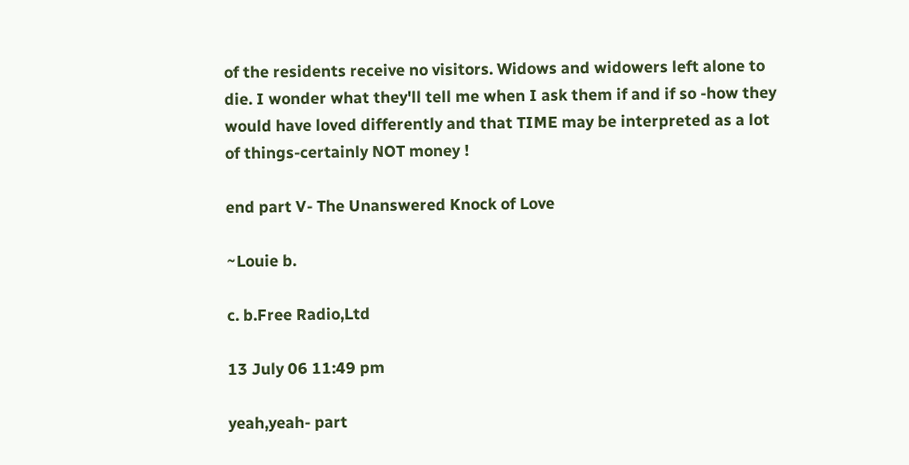of the residents receive no visitors. Widows and widowers left alone to die. I wonder what they'll tell me when I ask them if and if so -how they would have loved differently and that TIME may be interpreted as a lot of things-certainly NOT money !

end part V- The Unanswered Knock of Love

~Louie b.

c. b.Free Radio,Ltd

13 July 06 11:49 pm

yeah,yeah- part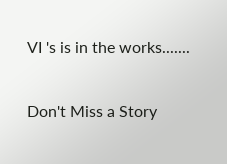VI 's is in the works.......

Don't Miss a Story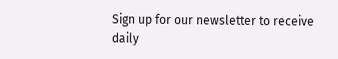Sign up for our newsletter to receive daily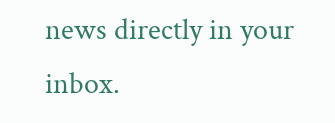news directly in your inbox.